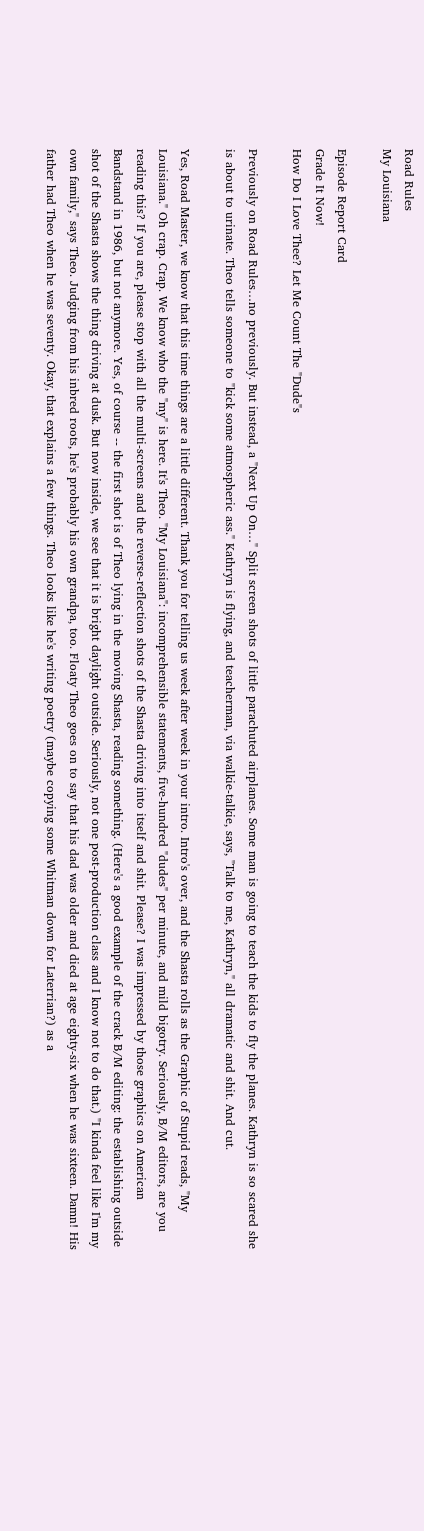Road Rules
My Louisiana

Episode Report Card
Grade It Now!
How Do I Love Thee? Let Me Count The "Dude"s

Previously on Road Rules…no previously. But instead, a "Next Up On…" Split screen shots of little parachuted airplanes. Some man is going to teach the kids to fly the planes. Kathryn is so scared she is about to urinate. Theo tells someone to "kick some atmospheric ass." Kathryn is flying, and teacherman, via walkie-talkie, says, "Talk to me, Kathryn," all dramatic and shit. And cut.

Yes, Road Master, we know that this time things are a little different. Thank you for telling us week after week in your intro. Intro's over, and the Shasta rolls as the Graphic of Stupid reads, "My Louisiana." Oh crap. Crap. We know who the "my" is here. It's Theo. "My Louisiana": incomprehensible statements, five-hundred "dudes" per minute, and mild bigotry. Seriously, B/M editors, are you reading this? If you are, please stop with all the multi-screens and the reverse-reflection shots of the Shasta driving into itself and shit. Please? I was impressed by those graphics on American Bandstand in 1986, but not anymore. Yes, of course -- the first shot is of Theo lying in the moving Shasta, reading something. (Here's a good example of the crack B/M editing: the establishing outside shot of the Shasta shows the thing driving at dusk. But now inside, we see that it is bright daylight outside. Seriously, not one post-production class and I know not to do that.) "I kinda feel like I'm my own family," says Theo. Judging from his inbred roots, he's probably his own grandpa, too. Floaty Theo goes on to say that his dad was older and died at age eighty-six when he was sixteen. Damn! His father had Theo when he was seventy. Okay, that explains a few things. Theo looks like he's writing poetry (maybe copying some Whitman down for Laterrian?) as a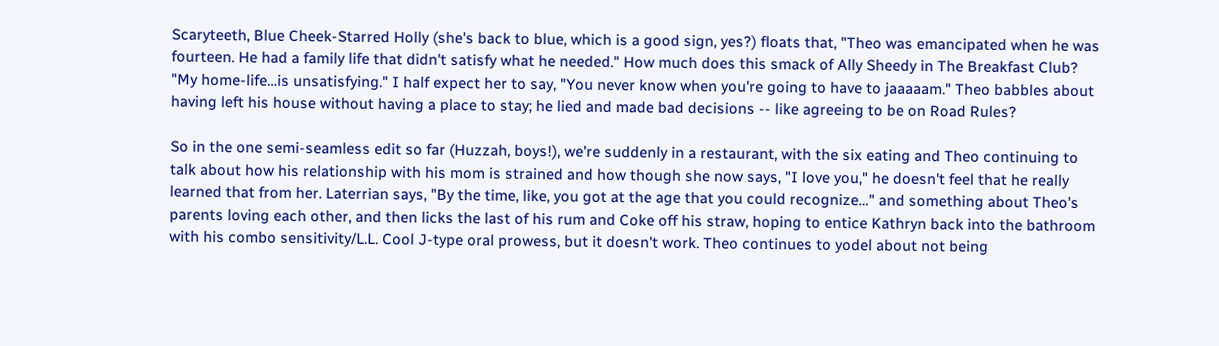Scaryteeth, Blue Cheek-Starred Holly (she's back to blue, which is a good sign, yes?) floats that, "Theo was emancipated when he was fourteen. He had a family life that didn't satisfy what he needed." How much does this smack of Ally Sheedy in The Breakfast Club? "My home-life…is unsatisfying." I half expect her to say, "You never know when you're going to have to jaaaaam." Theo babbles about having left his house without having a place to stay; he lied and made bad decisions -- like agreeing to be on Road Rules?

So in the one semi-seamless edit so far (Huzzah, boys!), we're suddenly in a restaurant, with the six eating and Theo continuing to talk about how his relationship with his mom is strained and how though she now says, "I love you," he doesn't feel that he really learned that from her. Laterrian says, "By the time, like, you got at the age that you could recognize…" and something about Theo's parents loving each other, and then licks the last of his rum and Coke off his straw, hoping to entice Kathryn back into the bathroom with his combo sensitivity/L.L. Cool J-type oral prowess, but it doesn't work. Theo continues to yodel about not being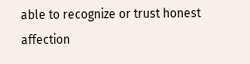able to recognize or trust honest affection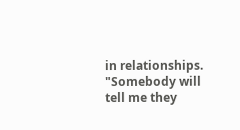in relationships. "Somebody will tell me they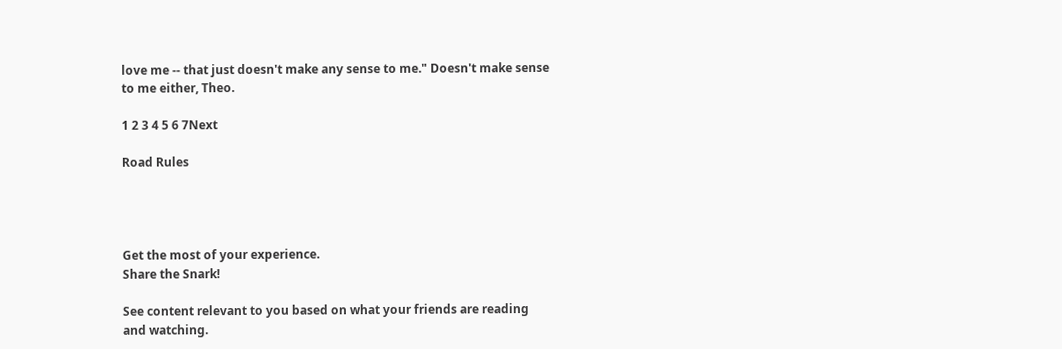love me -- that just doesn't make any sense to me." Doesn't make sense to me either, Theo.

1 2 3 4 5 6 7Next

Road Rules




Get the most of your experience.
Share the Snark!

See content relevant to you based on what your friends are reading and watching.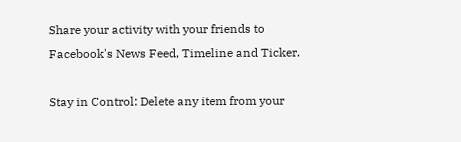Share your activity with your friends to Facebook's News Feed, Timeline and Ticker.

Stay in Control: Delete any item from your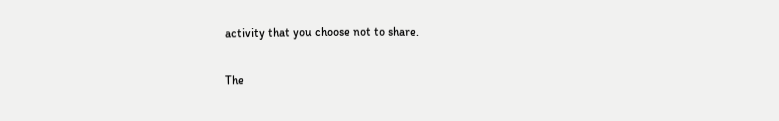activity that you choose not to share.

The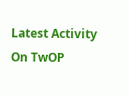Latest Activity On TwOP